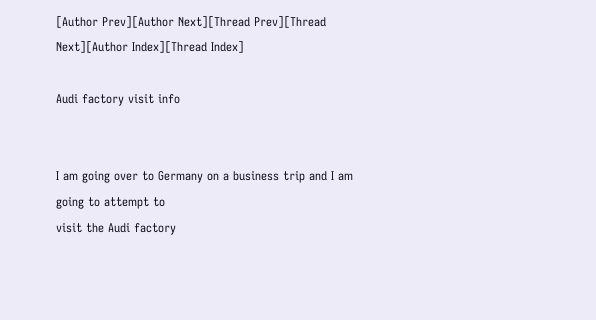[Author Prev][Author Next][Thread Prev][Thread Next][Author Index][Thread Index]

Audi factory visit info


I am going over to Germany on a business trip and I am going to attempt to
visit the Audi factory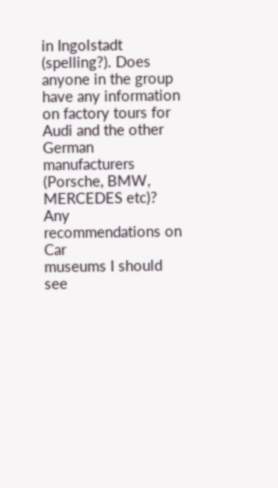in Ingolstadt (spelling?). Does anyone in the group
have any information on factory tours for Audi and the other German
manufacturers (Porsche, BMW, MERCEDES etc)? Any recommendations on Car
museums I should see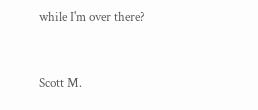while I'm over there?


Scott M.